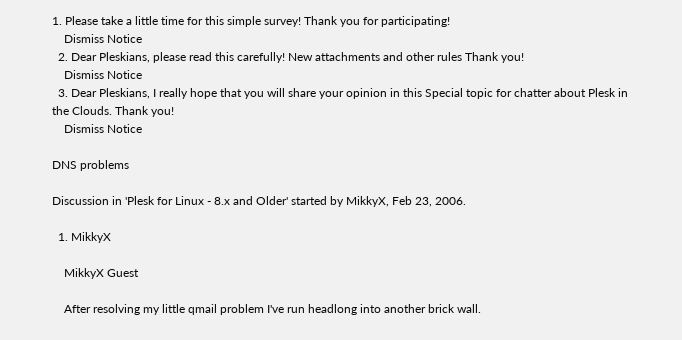1. Please take a little time for this simple survey! Thank you for participating!
    Dismiss Notice
  2. Dear Pleskians, please read this carefully! New attachments and other rules Thank you!
    Dismiss Notice
  3. Dear Pleskians, I really hope that you will share your opinion in this Special topic for chatter about Plesk in the Clouds. Thank you!
    Dismiss Notice

DNS problems

Discussion in 'Plesk for Linux - 8.x and Older' started by MikkyX, Feb 23, 2006.

  1. MikkyX

    MikkyX Guest

    After resolving my little qmail problem I've run headlong into another brick wall.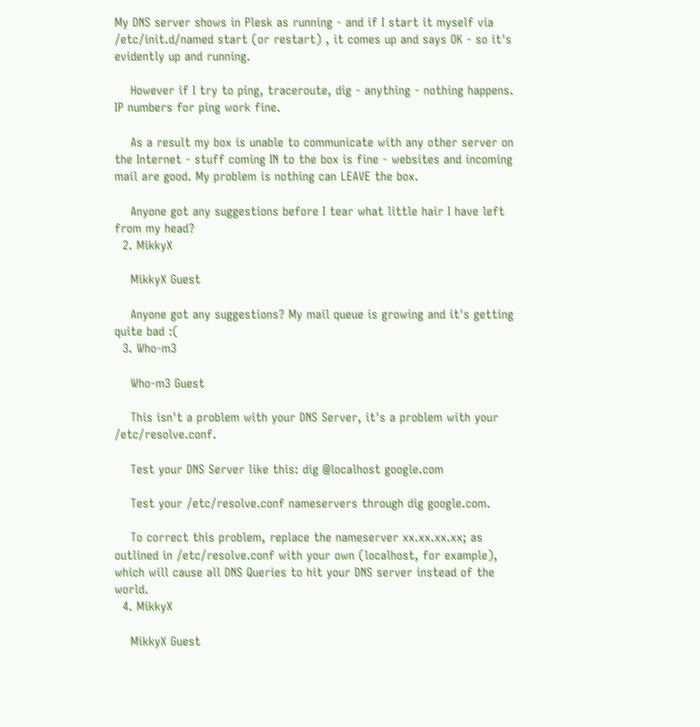My DNS server shows in Plesk as running - and if I start it myself via /etc/init.d/named start (or restart) , it comes up and says OK - so it's evidently up and running.

    However if I try to ping, traceroute, dig - anything - nothing happens. IP numbers for ping work fine.

    As a result my box is unable to communicate with any other server on the Internet - stuff coming IN to the box is fine - websites and incoming mail are good. My problem is nothing can LEAVE the box.

    Anyone got any suggestions before I tear what little hair I have left from my head?
  2. MikkyX

    MikkyX Guest

    Anyone got any suggestions? My mail queue is growing and it's getting quite bad :(
  3. Who-m3

    Who-m3 Guest

    This isn't a problem with your DNS Server, it's a problem with your /etc/resolve.conf.

    Test your DNS Server like this: dig @localhost google.com

    Test your /etc/resolve.conf nameservers through dig google.com.

    To correct this problem, replace the nameserver xx.xx.xx.xx; as outlined in /etc/resolve.conf with your own (localhost, for example), which will cause all DNS Queries to hit your DNS server instead of the world.
  4. MikkyX

    MikkyX Guest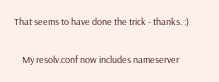That seems to have done the trick - thanks. :)

    My resolv.conf now includes nameserver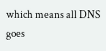which means all DNS goes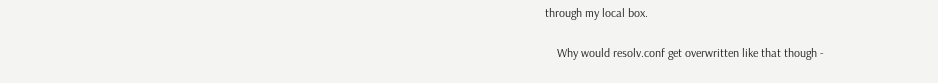through my local box.

    Why would resolv.conf get overwritten like that though -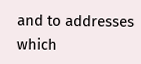and to addresses which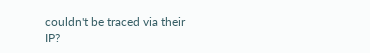couldn't be traced via their IP?